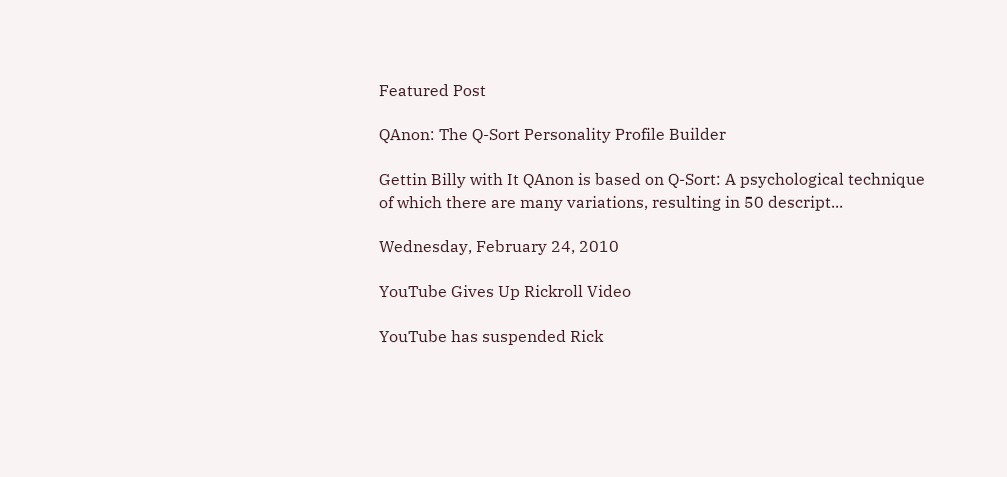Featured Post

QAnon: The Q-Sort Personality Profile Builder

Gettin Billy with It QAnon is based on Q-Sort: A psychological technique of which there are many variations, resulting in 50 descript...

Wednesday, February 24, 2010

YouTube Gives Up Rickroll Video

YouTube has suspended Rick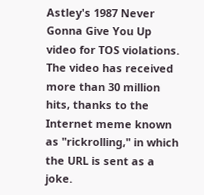Astley's 1987 Never Gonna Give You Up video for TOS violations. The video has received more than 30 million hits, thanks to the Internet meme known as "rickrolling," in which the URL is sent as a joke.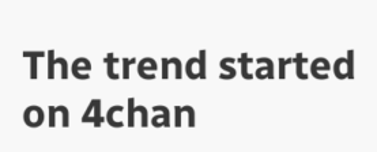The trend started on 4chan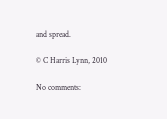and spread.

© C Harris Lynn, 2010

No comments: